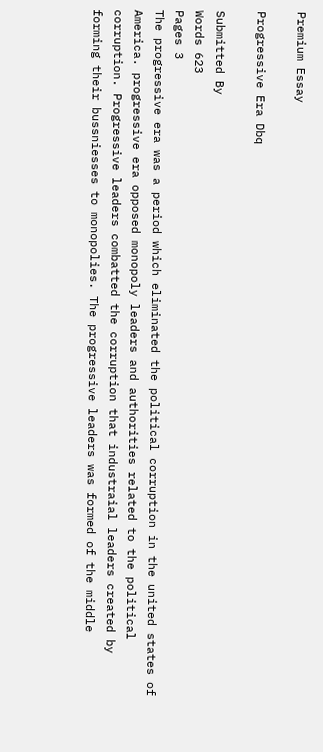Premium Essay

Progressive Era Dbq

Submitted By
Words 623
Pages 3
The progressive era was a period which eliminated the political corruption in the united states of America. progressive era opposed monopoly leaders and authorities related to the political corruption. Progressive leaders combatted the corruption that industraial leaders created by forming their bussniesses to monopolies. The progressive leaders was formed of the middle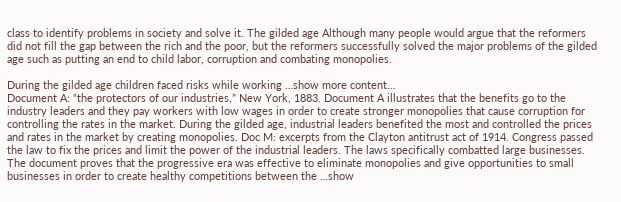class to identify problems in society and solve it. The gilded age Although many people would argue that the reformers did not fill the gap between the rich and the poor, but the reformers successfully solved the major problems of the gilded age such as putting an end to child labor, corruption and combating monopolies.

During the gilded age children faced risks while working …show more content…
Document A: “the protectors of our industries,” New York, 1883. Document A illustrates that the benefits go to the industry leaders and they pay workers with low wages in order to create stronger monopolies that cause corruption for controlling the rates in the market. During the gilded age, industrial leaders benefited the most and controlled the prices and rates in the market by creating monopolies. Doc M: excerpts from the Clayton antitrust act of 1914. Congress passed the law to fix the prices and limit the power of the industrial leaders. The laws specifically combatted large businesses. The document proves that the progressive era was effective to eliminate monopolies and give opportunities to small businesses in order to create healthy competitions between the …show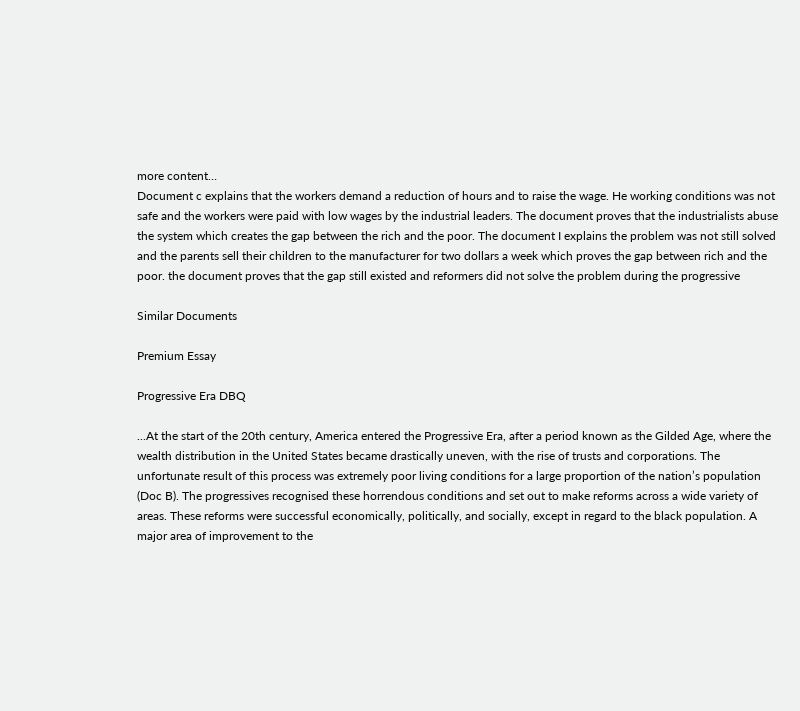more content…
Document c explains that the workers demand a reduction of hours and to raise the wage. He working conditions was not safe and the workers were paid with low wages by the industrial leaders. The document proves that the industrialists abuse the system which creates the gap between the rich and the poor. The document I explains the problem was not still solved and the parents sell their children to the manufacturer for two dollars a week which proves the gap between rich and the poor. the document proves that the gap still existed and reformers did not solve the problem during the progressive

Similar Documents

Premium Essay

Progressive Era DBQ

...At the start of the 20th century, America entered the Progressive Era, after a period known as the Gilded Age, where the wealth distribution in the United States became drastically uneven, with the rise of trusts and corporations. The unfortunate result of this process was extremely poor living conditions for a large proportion of the nation’s population (Doc B). The progressives recognised these horrendous conditions and set out to make reforms across a wide variety of areas. These reforms were successful economically, politically, and socially, except in regard to the black population. A major area of improvement to the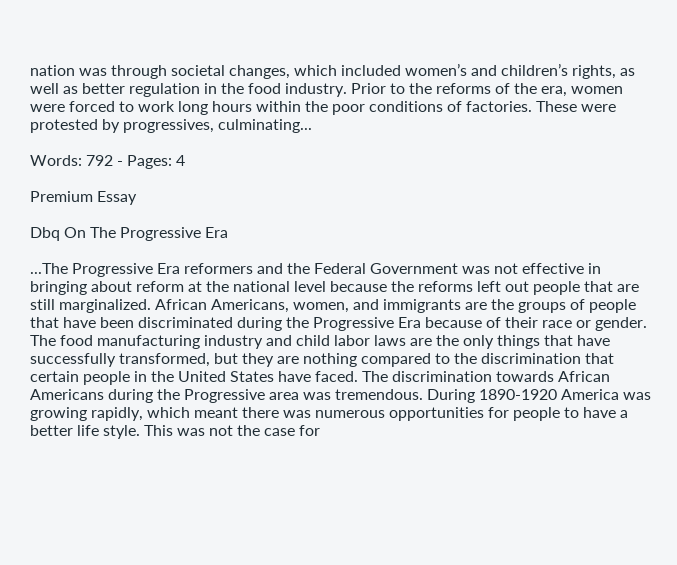nation was through societal changes, which included women’s and children’s rights, as well as better regulation in the food industry. Prior to the reforms of the era, women were forced to work long hours within the poor conditions of factories. These were protested by progressives, culminating...

Words: 792 - Pages: 4

Premium Essay

Dbq On The Progressive Era

...The Progressive Era reformers and the Federal Government was not effective in bringing about reform at the national level because the reforms left out people that are still marginalized. African Americans, women, and immigrants are the groups of people that have been discriminated during the Progressive Era because of their race or gender. The food manufacturing industry and child labor laws are the only things that have successfully transformed, but they are nothing compared to the discrimination that certain people in the United States have faced. The discrimination towards African Americans during the Progressive area was tremendous. During 1890-1920 America was growing rapidly, which meant there was numerous opportunities for people to have a better life style. This was not the case for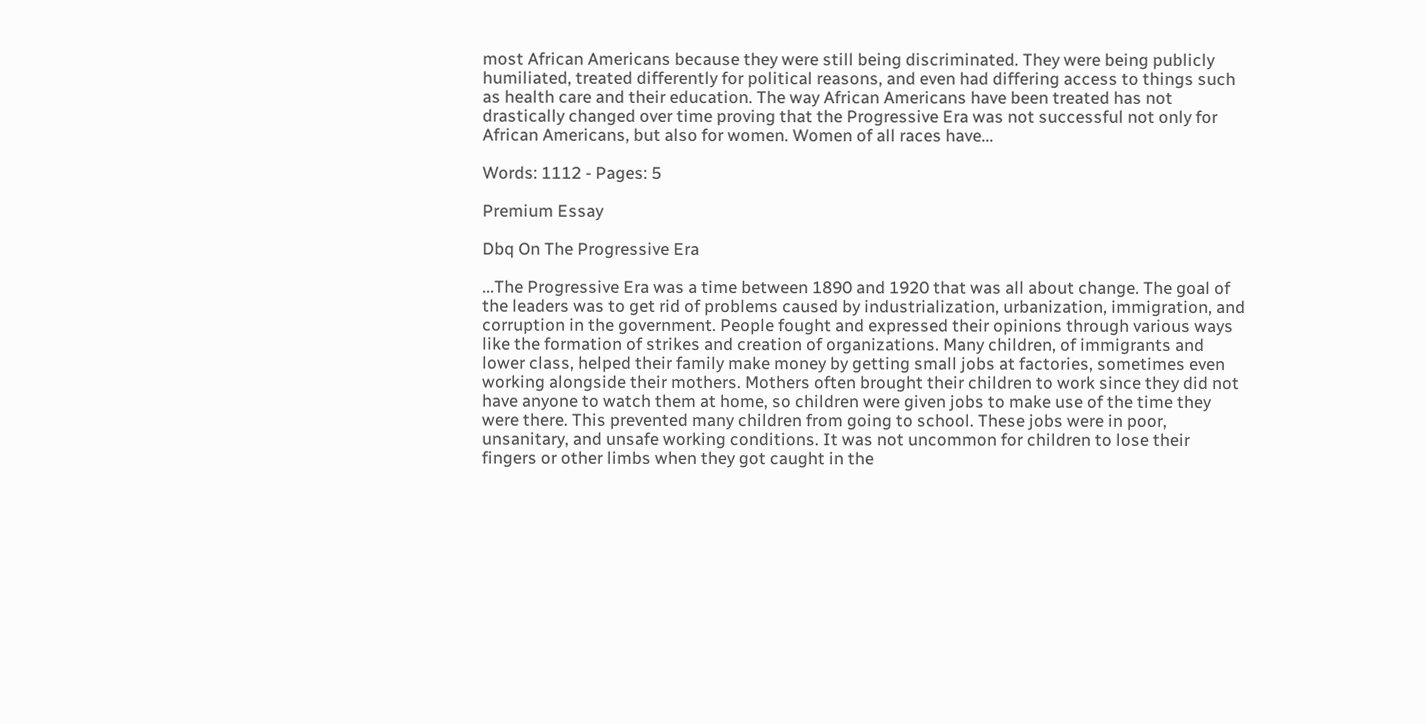most African Americans because they were still being discriminated. They were being publicly humiliated, treated differently for political reasons, and even had differing access to things such as health care and their education. The way African Americans have been treated has not drastically changed over time proving that the Progressive Era was not successful not only for African Americans, but also for women. Women of all races have...

Words: 1112 - Pages: 5

Premium Essay

Dbq On The Progressive Era

...The Progressive Era was a time between 1890 and 1920 that was all about change. The goal of the leaders was to get rid of problems caused by industrialization, urbanization, immigration, and corruption in the government. People fought and expressed their opinions through various ways like the formation of strikes and creation of organizations. Many children, of immigrants and lower class, helped their family make money by getting small jobs at factories, sometimes even working alongside their mothers. Mothers often brought their children to work since they did not have anyone to watch them at home, so children were given jobs to make use of the time they were there. This prevented many children from going to school. These jobs were in poor, unsanitary, and unsafe working conditions. It was not uncommon for children to lose their fingers or other limbs when they got caught in the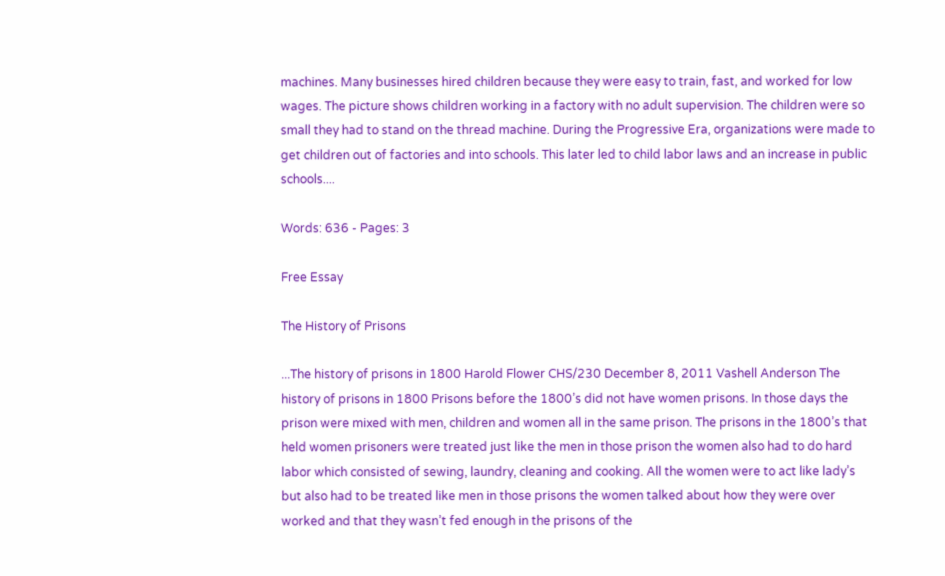machines. Many businesses hired children because they were easy to train, fast, and worked for low wages. The picture shows children working in a factory with no adult supervision. The children were so small they had to stand on the thread machine. During the Progressive Era, organizations were made to get children out of factories and into schools. This later led to child labor laws and an increase in public schools....

Words: 636 - Pages: 3

Free Essay

The History of Prisons

...The history of prisons in 1800 Harold Flower CHS/230 December 8, 2011 Vashell Anderson The history of prisons in 1800 Prisons before the 1800’s did not have women prisons. In those days the prison were mixed with men, children and women all in the same prison. The prisons in the 1800’s that held women prisoners were treated just like the men in those prison the women also had to do hard labor which consisted of sewing, laundry, cleaning and cooking. All the women were to act like lady’s but also had to be treated like men in those prisons the women talked about how they were over worked and that they wasn’t fed enough in the prisons of the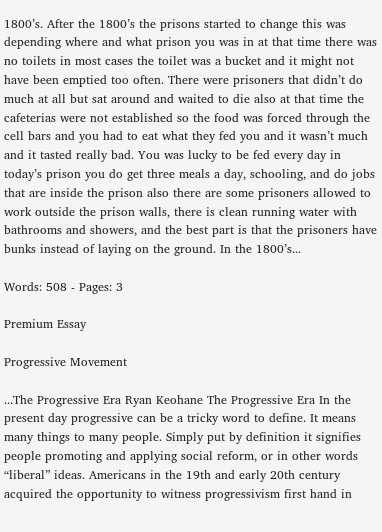1800’s. After the 1800’s the prisons started to change this was depending where and what prison you was in at that time there was no toilets in most cases the toilet was a bucket and it might not have been emptied too often. There were prisoners that didn’t do much at all but sat around and waited to die also at that time the cafeterias were not established so the food was forced through the cell bars and you had to eat what they fed you and it wasn’t much and it tasted really bad. You was lucky to be fed every day in today’s prison you do get three meals a day, schooling, and do jobs that are inside the prison also there are some prisoners allowed to work outside the prison walls, there is clean running water with bathrooms and showers, and the best part is that the prisoners have bunks instead of laying on the ground. In the 1800’s...

Words: 508 - Pages: 3

Premium Essay

Progressive Movement

...The Progressive Era Ryan Keohane The Progressive Era In the present day progressive can be a tricky word to define. It means many things to many people. Simply put by definition it signifies people promoting and applying social reform, or in other words “liberal” ideas. Americans in the 19th and early 20th century acquired the opportunity to witness progressivism first hand in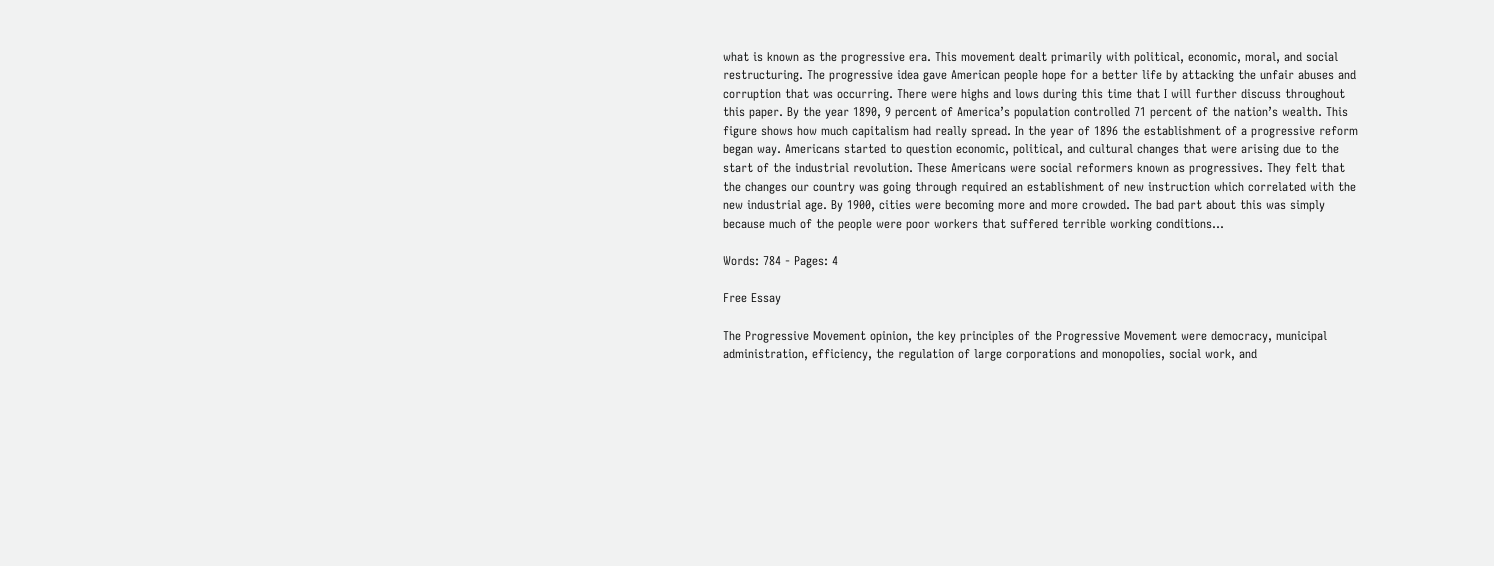what is known as the progressive era. This movement dealt primarily with political, economic, moral, and social restructuring. The progressive idea gave American people hope for a better life by attacking the unfair abuses and corruption that was occurring. There were highs and lows during this time that I will further discuss throughout this paper. By the year 1890, 9 percent of America’s population controlled 71 percent of the nation’s wealth. This figure shows how much capitalism had really spread. In the year of 1896 the establishment of a progressive reform began way. Americans started to question economic, political, and cultural changes that were arising due to the start of the industrial revolution. These Americans were social reformers known as progressives. They felt that the changes our country was going through required an establishment of new instruction which correlated with the new industrial age. By 1900, cities were becoming more and more crowded. The bad part about this was simply because much of the people were poor workers that suffered terrible working conditions...

Words: 784 - Pages: 4

Free Essay

The Progressive Movement opinion, the key principles of the Progressive Movement were democracy, municipal administration, efficiency, the regulation of large corporations and monopolies, social work, and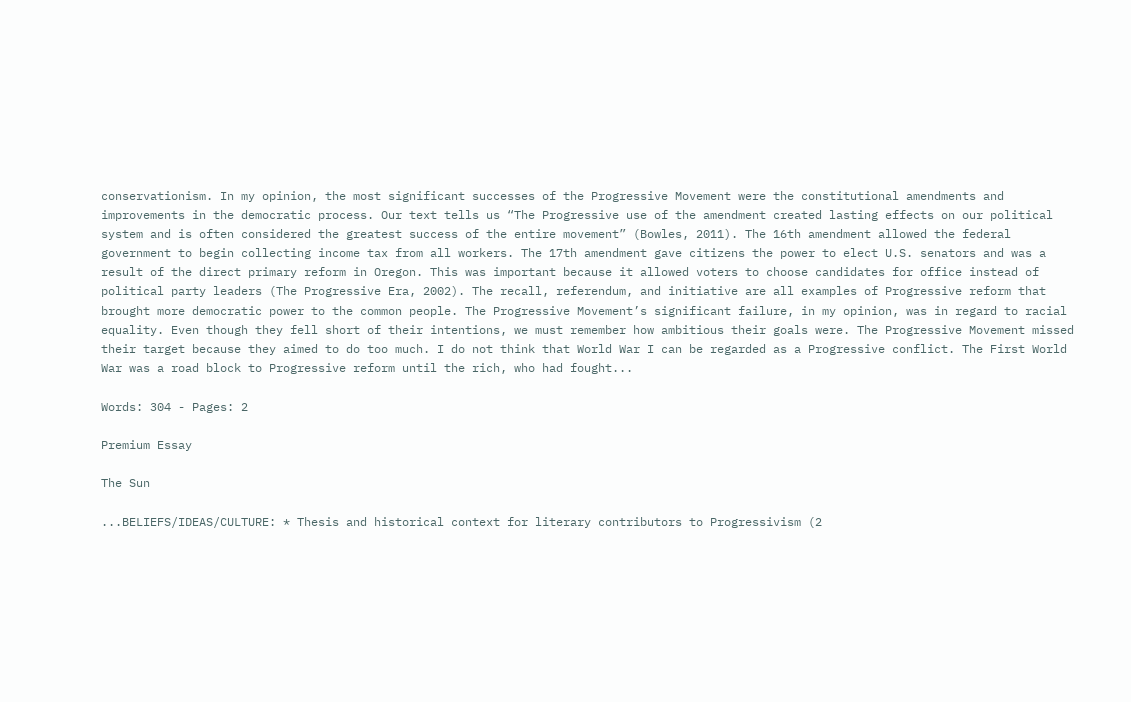conservationism. In my opinion, the most significant successes of the Progressive Movement were the constitutional amendments and improvements in the democratic process. Our text tells us “The Progressive use of the amendment created lasting effects on our political system and is often considered the greatest success of the entire movement” (Bowles, 2011). The 16th amendment allowed the federal government to begin collecting income tax from all workers. The 17th amendment gave citizens the power to elect U.S. senators and was a result of the direct primary reform in Oregon. This was important because it allowed voters to choose candidates for office instead of political party leaders (The Progressive Era, 2002). The recall, referendum, and initiative are all examples of Progressive reform that brought more democratic power to the common people. The Progressive Movement’s significant failure, in my opinion, was in regard to racial equality. Even though they fell short of their intentions, we must remember how ambitious their goals were. The Progressive Movement missed their target because they aimed to do too much. I do not think that World War I can be regarded as a Progressive conflict. The First World War was a road block to Progressive reform until the rich, who had fought...

Words: 304 - Pages: 2

Premium Essay

The Sun

...BELIEFS/IDEAS/CULTURE: * Thesis and historical context for literary contributors to Progressivism (2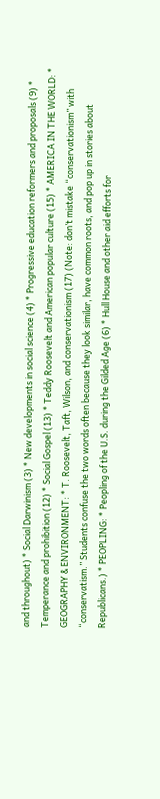and throughout) * Social Darwinism (3) * New developments in social science (4) * Progressive education reformers and proposals (9) * Temperance and prohibition (12) * Social Gospel (13) * Teddy Roosevelt and American popular culture (15) * AMERICA IN THE WORLD: * GEOGRAPHY & ENVIRONMENT: * T. Roosevelt, Taft, Wilson, and conservationism (17) (Note: don’t mistake “conservationism” with “conservatism.” Students confuse the two words often because they look similar, have common roots, and pop up in stories about Republicans.) * PEOPLING: * Peopling of the U.S. during the Gilded Age (6) * Hull House and other aid efforts for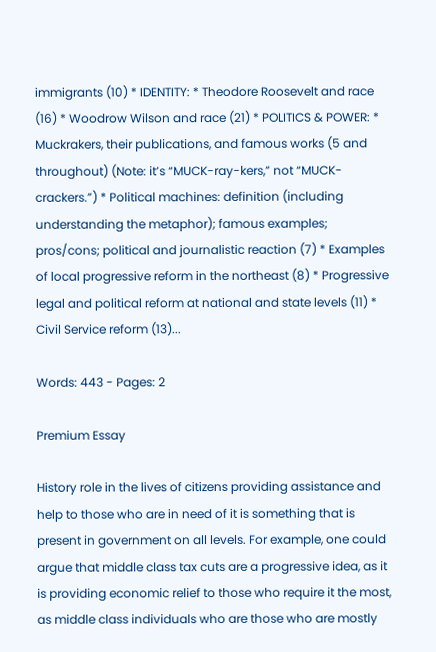immigrants (10) * IDENTITY: * Theodore Roosevelt and race (16) * Woodrow Wilson and race (21) * POLITICS & POWER: * Muckrakers, their publications, and famous works (5 and throughout) (Note: it’s “MUCK-ray-kers,” not “MUCK-crackers.”) * Political machines: definition (including understanding the metaphor); famous examples; pros/cons; political and journalistic reaction (7) * Examples of local progressive reform in the northeast (8) * Progressive legal and political reform at national and state levels (11) * Civil Service reform (13)...

Words: 443 - Pages: 2

Premium Essay

History role in the lives of citizens providing assistance and help to those who are in need of it is something that is present in government on all levels. For example, one could argue that middle class tax cuts are a progressive idea, as it is providing economic relief to those who require it the most, as middle class individuals who are those who are mostly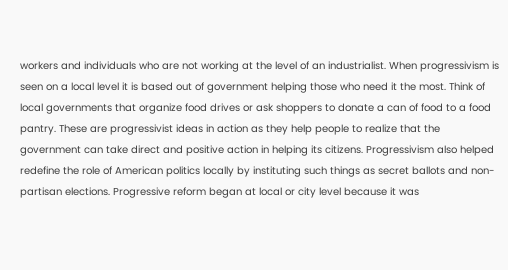workers and individuals who are not working at the level of an industrialist. When progressivism is seen on a local level it is based out of government helping those who need it the most. Think of local governments that organize food drives or ask shoppers to donate a can of food to a food pantry. These are progressivist ideas in action as they help people to realize that the government can take direct and positive action in helping its citizens. Progressivism also helped redefine the role of American politics locally by instituting such things as secret ballots and non-partisan elections. Progressive reform began at local or city level because it was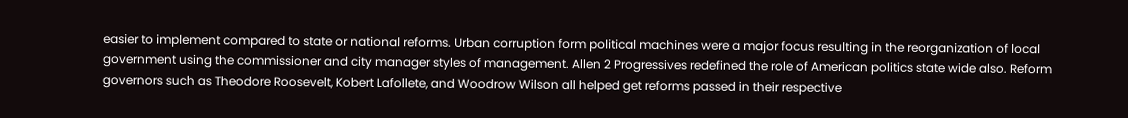easier to implement compared to state or national reforms. Urban corruption form political machines were a major focus resulting in the reorganization of local government using the commissioner and city manager styles of management. Allen 2 Progressives redefined the role of American politics state wide also. Reform governors such as Theodore Roosevelt, Kobert Lafollete, and Woodrow Wilson all helped get reforms passed in their respective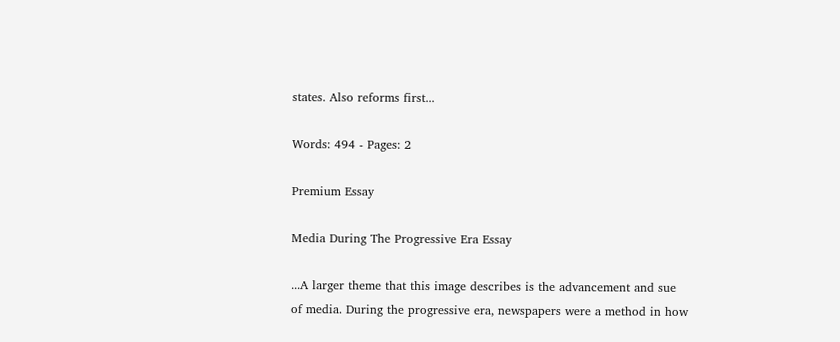states. Also reforms first...

Words: 494 - Pages: 2

Premium Essay

Media During The Progressive Era Essay

...A larger theme that this image describes is the advancement and sue of media. During the progressive era, newspapers were a method in how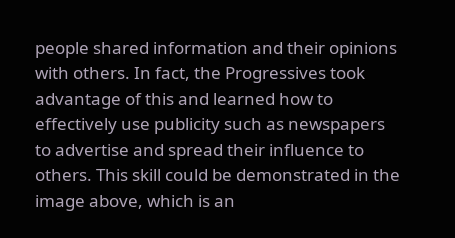people shared information and their opinions with others. In fact, the Progressives took advantage of this and learned how to effectively use publicity such as newspapers to advertise and spread their influence to others. This skill could be demonstrated in the image above, which is an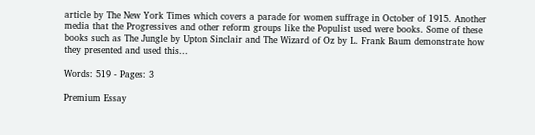article by The New York Times which covers a parade for women suffrage in October of 1915. Another media that the Progressives and other reform groups like the Populist used were books. Some of these books such as The Jungle by Upton Sinclair and The Wizard of Oz by L. Frank Baum demonstrate how they presented and used this...

Words: 519 - Pages: 3

Premium Essay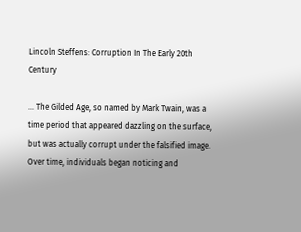Lincoln Steffens: Corruption In The Early 20th Century

... The Gilded Age, so named by Mark Twain, was a time period that appeared dazzling on the surface, but was actually corrupt under the falsified image. Over time, individuals began noticing and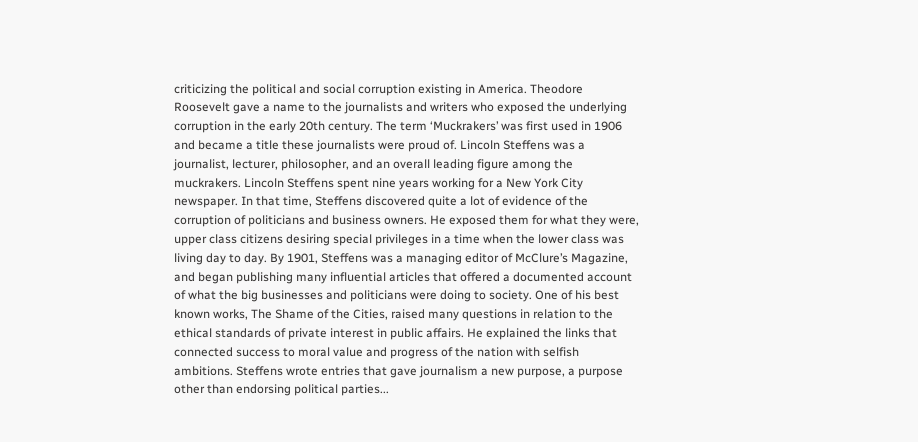criticizing the political and social corruption existing in America. Theodore Roosevelt gave a name to the journalists and writers who exposed the underlying corruption in the early 20th century. The term ‘Muckrakers’ was first used in 1906 and became a title these journalists were proud of. Lincoln Steffens was a journalist, lecturer, philosopher, and an overall leading figure among the muckrakers. Lincoln Steffens spent nine years working for a New York City newspaper. In that time, Steffens discovered quite a lot of evidence of the corruption of politicians and business owners. He exposed them for what they were, upper class citizens desiring special privileges in a time when the lower class was living day to day. By 1901, Steffens was a managing editor of McClure’s Magazine, and began publishing many influential articles that offered a documented account of what the big businesses and politicians were doing to society. One of his best known works, The Shame of the Cities, raised many questions in relation to the ethical standards of private interest in public affairs. He explained the links that connected success to moral value and progress of the nation with selfish ambitions. Steffens wrote entries that gave journalism a new purpose, a purpose other than endorsing political parties...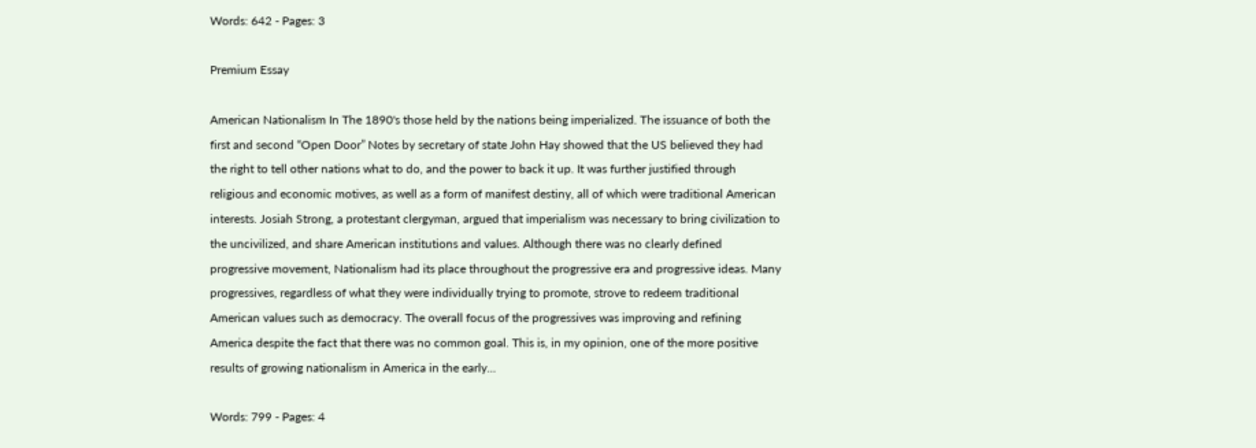Words: 642 - Pages: 3

Premium Essay

American Nationalism In The 1890's those held by the nations being imperialized. The issuance of both the first and second “Open Door” Notes by secretary of state John Hay showed that the US believed they had the right to tell other nations what to do, and the power to back it up. It was further justified through religious and economic motives, as well as a form of manifest destiny, all of which were traditional American interests. Josiah Strong, a protestant clergyman, argued that imperialism was necessary to bring civilization to the uncivilized, and share American institutions and values. Although there was no clearly defined progressive movement, Nationalism had its place throughout the progressive era and progressive ideas. Many progressives, regardless of what they were individually trying to promote, strove to redeem traditional American values such as democracy. The overall focus of the progressives was improving and refining America despite the fact that there was no common goal. This is, in my opinion, one of the more positive results of growing nationalism in America in the early...

Words: 799 - Pages: 4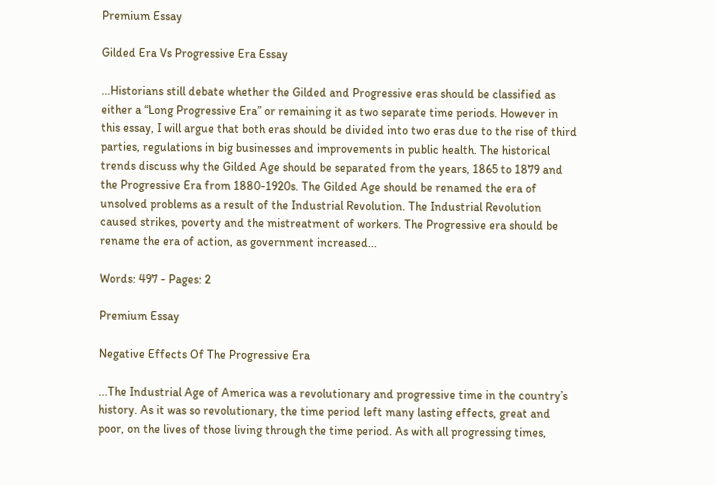Premium Essay

Gilded Era Vs Progressive Era Essay

...Historians still debate whether the Gilded and Progressive eras should be classified as either a “Long Progressive Era” or remaining it as two separate time periods. However in this essay, I will argue that both eras should be divided into two eras due to the rise of third parties, regulations in big businesses and improvements in public health. The historical trends discuss why the Gilded Age should be separated from the years, 1865 to 1879 and the Progressive Era from 1880-1920s. The Gilded Age should be renamed the era of unsolved problems as a result of the Industrial Revolution. The Industrial Revolution caused strikes, poverty and the mistreatment of workers. The Progressive era should be rename the era of action, as government increased...

Words: 497 - Pages: 2

Premium Essay

Negative Effects Of The Progressive Era

...The Industrial Age of America was a revolutionary and progressive time in the country’s history. As it was so revolutionary, the time period left many lasting effects, great and poor, on the lives of those living through the time period. As with all progressing times,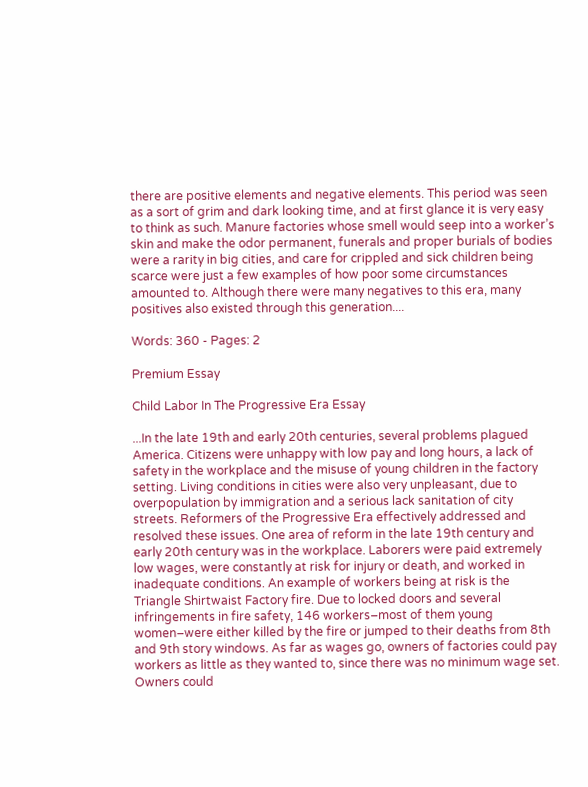there are positive elements and negative elements. This period was seen as a sort of grim and dark looking time, and at first glance it is very easy to think as such. Manure factories whose smell would seep into a worker’s skin and make the odor permanent, funerals and proper burials of bodies were a rarity in big cities, and care for crippled and sick children being scarce were just a few examples of how poor some circumstances amounted to. Although there were many negatives to this era, many positives also existed through this generation....

Words: 360 - Pages: 2

Premium Essay

Child Labor In The Progressive Era Essay

...In the late 19th and early 20th centuries, several problems plagued America. Citizens were unhappy with low pay and long hours, a lack of safety in the workplace and the misuse of young children in the factory setting. Living conditions in cities were also very unpleasant, due to overpopulation by immigration and a serious lack sanitation of city streets. Reformers of the Progressive Era effectively addressed and resolved these issues. One area of reform in the late 19th century and early 20th century was in the workplace. Laborers were paid extremely low wages, were constantly at risk for injury or death, and worked in inadequate conditions. An example of workers being at risk is the Triangle Shirtwaist Factory fire. Due to locked doors and several infringements in fire safety, 146 workers–most of them young women–were either killed by the fire or jumped to their deaths from 8th and 9th story windows. As far as wages go, owners of factories could pay workers as little as they wanted to, since there was no minimum wage set. Owners could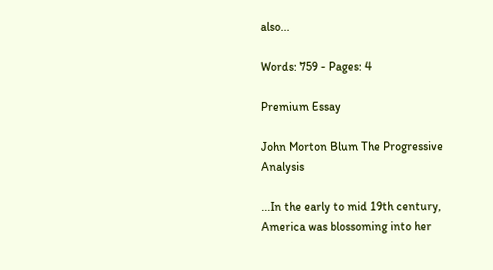also...

Words: 759 - Pages: 4

Premium Essay

John Morton Blum The Progressive Analysis

...In the early to mid 19th century, America was blossoming into her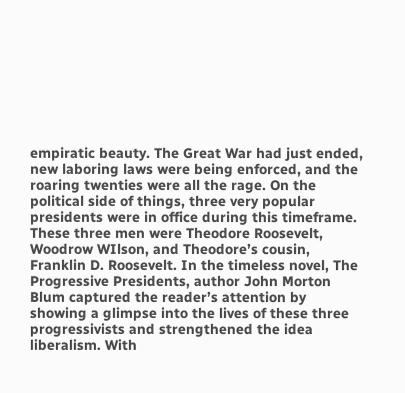empiratic beauty. The Great War had just ended, new laboring laws were being enforced, and the roaring twenties were all the rage. On the political side of things, three very popular presidents were in office during this timeframe. These three men were Theodore Roosevelt, Woodrow WIlson, and Theodore’s cousin, Franklin D. Roosevelt. In the timeless novel, The Progressive Presidents, author John Morton Blum captured the reader’s attention by showing a glimpse into the lives of these three progressivists and strengthened the idea liberalism. With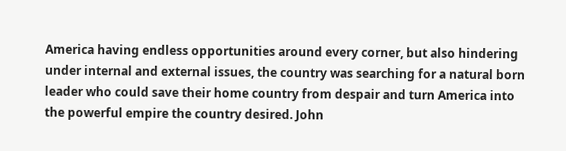America having endless opportunities around every corner, but also hindering under internal and external issues, the country was searching for a natural born leader who could save their home country from despair and turn America into the powerful empire the country desired. John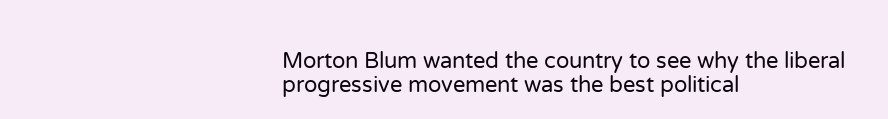Morton Blum wanted the country to see why the liberal progressive movement was the best political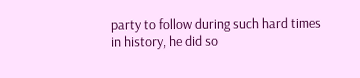party to follow during such hard times in history, he did so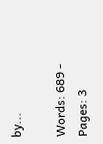by...

Words: 689 - Pages: 3